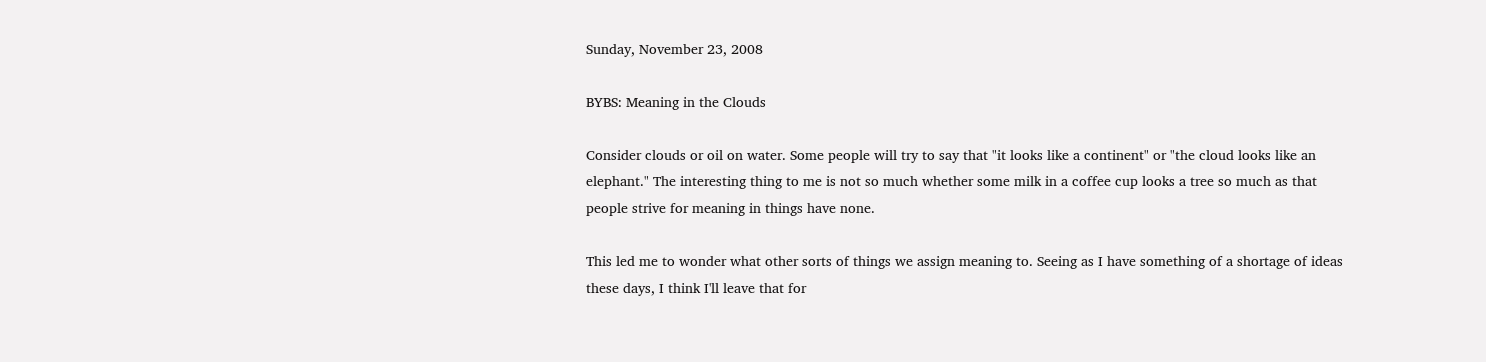Sunday, November 23, 2008

BYBS: Meaning in the Clouds

Consider clouds or oil on water. Some people will try to say that "it looks like a continent" or "the cloud looks like an elephant." The interesting thing to me is not so much whether some milk in a coffee cup looks a tree so much as that people strive for meaning in things have none.

This led me to wonder what other sorts of things we assign meaning to. Seeing as I have something of a shortage of ideas these days, I think I'll leave that for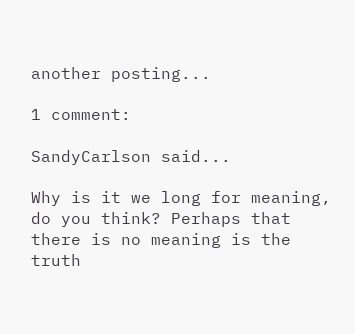another posting...

1 comment:

SandyCarlson said...

Why is it we long for meaning, do you think? Perhaps that there is no meaning is the truth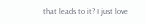that leads to it? I just love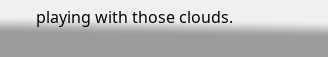playing with those clouds.